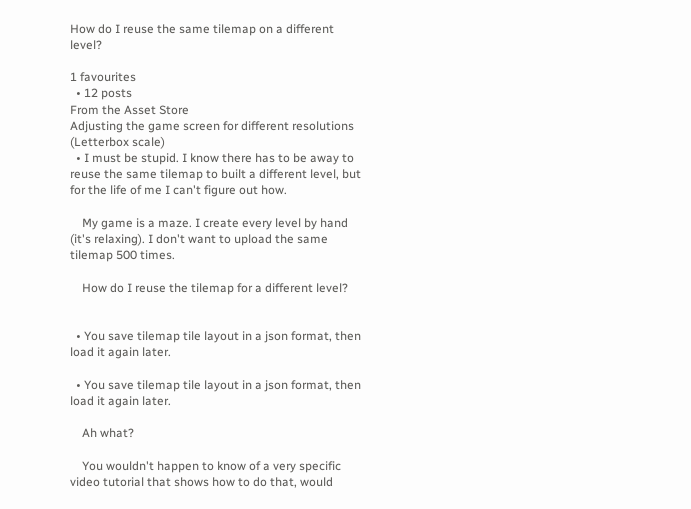How do I reuse the same tilemap on a different level?

1 favourites
  • 12 posts
From the Asset Store
Adjusting the game screen for different resolutions (Letterbox scale)
  • I must be stupid. I know there has to be away to reuse the same tilemap to built a different level, but for the life of me I can't figure out how.

    My game is a maze. I create every level by hand (it's relaxing). I don't want to upload the same tilemap 500 times.

    How do I reuse the tilemap for a different level?


  • You save tilemap tile layout in a json format, then load it again later.

  • You save tilemap tile layout in a json format, then load it again later.

    Ah what?

    You wouldn't happen to know of a very specific video tutorial that shows how to do that, would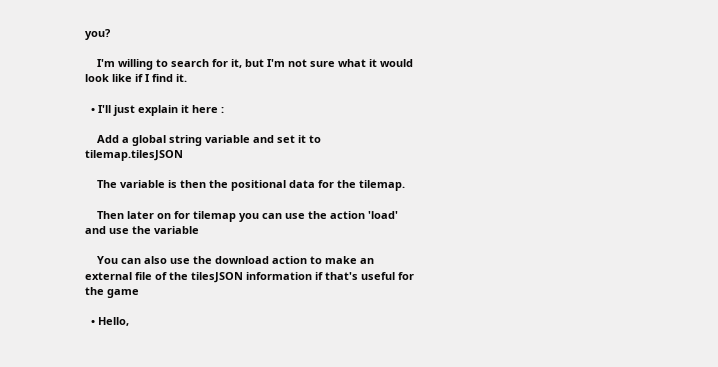you?

    I'm willing to search for it, but I'm not sure what it would look like if I find it.

  • I'll just explain it here :

    Add a global string variable and set it to tilemap.tilesJSON

    The variable is then the positional data for the tilemap.

    Then later on for tilemap you can use the action 'load' and use the variable

    You can also use the download action to make an external file of the tilesJSON information if that's useful for the game

  • Hello,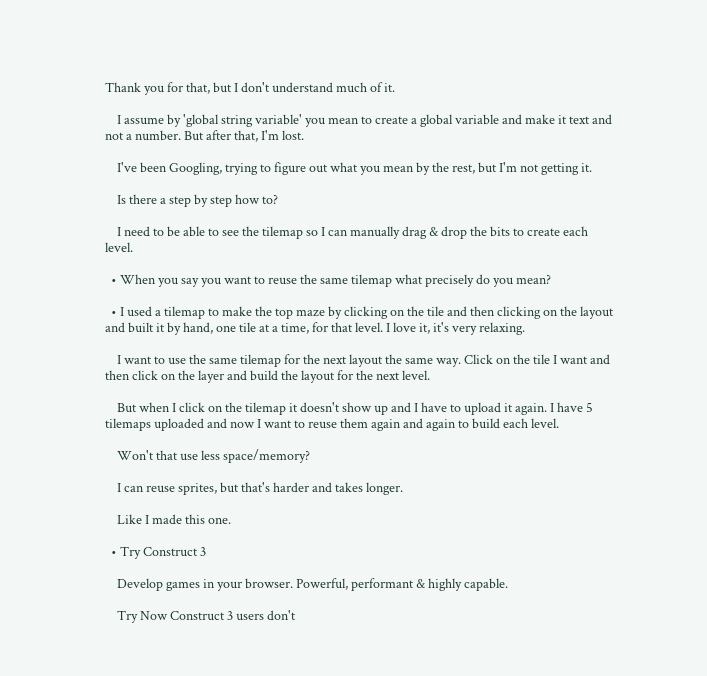Thank you for that, but I don't understand much of it.

    I assume by 'global string variable' you mean to create a global variable and make it text and not a number. But after that, I'm lost.

    I've been Googling, trying to figure out what you mean by the rest, but I'm not getting it.

    Is there a step by step how to?

    I need to be able to see the tilemap so I can manually drag & drop the bits to create each level.

  • When you say you want to reuse the same tilemap what precisely do you mean?

  • I used a tilemap to make the top maze by clicking on the tile and then clicking on the layout and built it by hand, one tile at a time, for that level. I love it, it's very relaxing.

    I want to use the same tilemap for the next layout the same way. Click on the tile I want and then click on the layer and build the layout for the next level.

    But when I click on the tilemap it doesn't show up and I have to upload it again. I have 5 tilemaps uploaded and now I want to reuse them again and again to build each level.

    Won't that use less space/memory?

    I can reuse sprites, but that's harder and takes longer.

    Like I made this one.

  • Try Construct 3

    Develop games in your browser. Powerful, performant & highly capable.

    Try Now Construct 3 users don't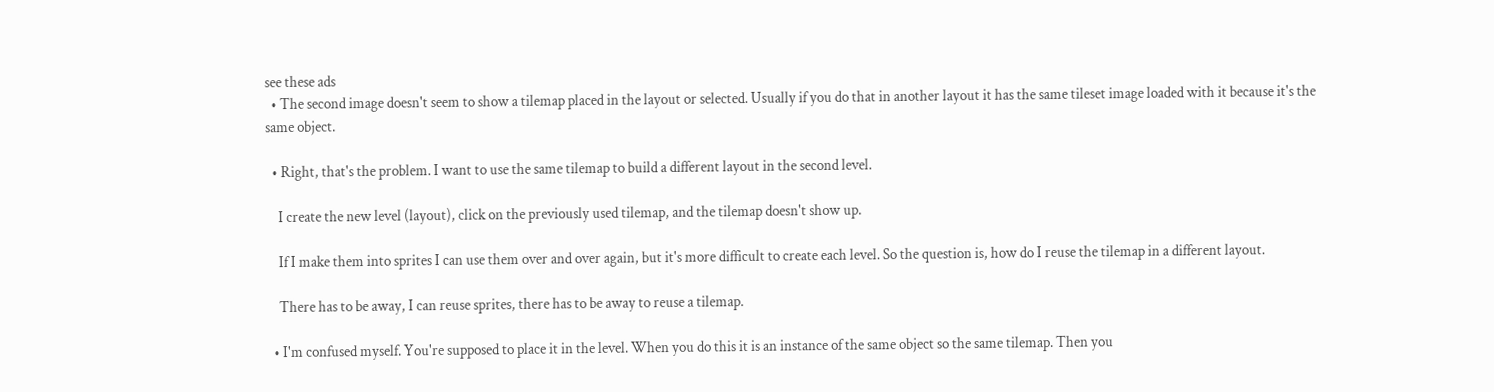see these ads
  • The second image doesn't seem to show a tilemap placed in the layout or selected. Usually if you do that in another layout it has the same tileset image loaded with it because it's the same object.

  • Right, that's the problem. I want to use the same tilemap to build a different layout in the second level.

    I create the new level (layout), click on the previously used tilemap, and the tilemap doesn't show up.

    If I make them into sprites I can use them over and over again, but it's more difficult to create each level. So the question is, how do I reuse the tilemap in a different layout.

    There has to be away, I can reuse sprites, there has to be away to reuse a tilemap.

  • I'm confused myself. You're supposed to place it in the level. When you do this it is an instance of the same object so the same tilemap. Then you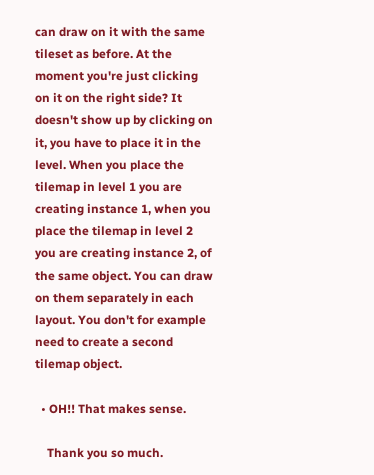can draw on it with the same tileset as before. At the moment you're just clicking on it on the right side? It doesn't show up by clicking on it, you have to place it in the level. When you place the tilemap in level 1 you are creating instance 1, when you place the tilemap in level 2 you are creating instance 2, of the same object. You can draw on them separately in each layout. You don't for example need to create a second tilemap object.

  • OH!! That makes sense.

    Thank you so much.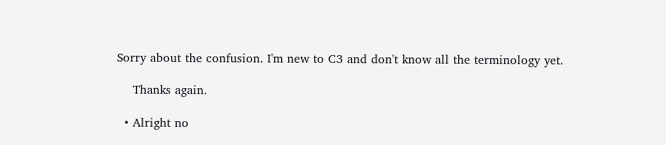Sorry about the confusion. I'm new to C3 and don't know all the terminology yet.

    Thanks again.

  • Alright no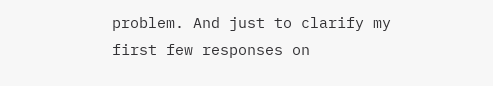problem. And just to clarify my first few responses on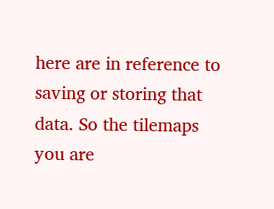here are in reference to saving or storing that data. So the tilemaps you are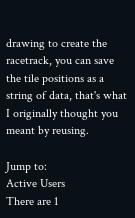drawing to create the racetrack, you can save the tile positions as a string of data, that's what I originally thought you meant by reusing.

Jump to:
Active Users
There are 1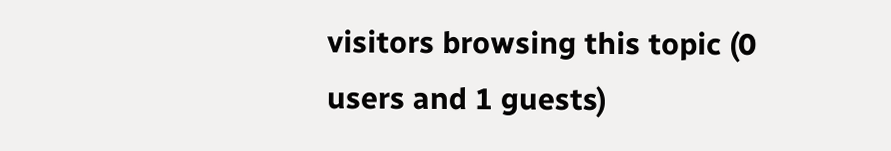visitors browsing this topic (0 users and 1 guests)